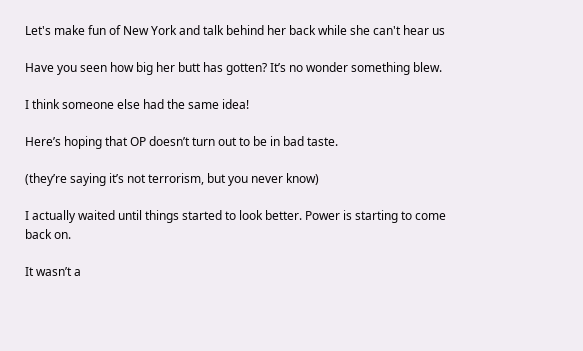Let's make fun of New York and talk behind her back while she can't hear us

Have you seen how big her butt has gotten? It’s no wonder something blew.

I think someone else had the same idea!

Here’s hoping that OP doesn’t turn out to be in bad taste.

(they’re saying it’s not terrorism, but you never know)

I actually waited until things started to look better. Power is starting to come back on.

It wasn’t a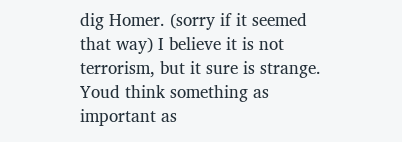dig Homer. (sorry if it seemed that way) I believe it is not terrorism, but it sure is strange. Youd think something as important as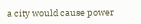a city would cause power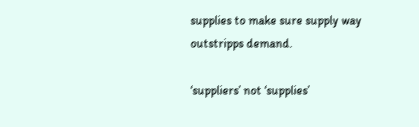supplies to make sure supply way outstripps demand.

‘suppliers’ not ‘supplies’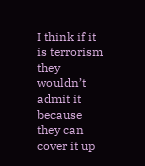I think if it is terrorism they wouldn’t admit it because they can cover it up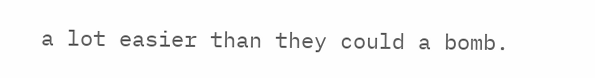a lot easier than they could a bomb.